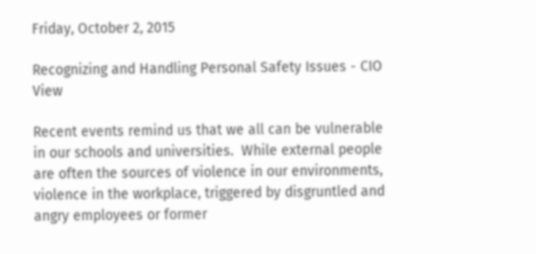Friday, October 2, 2015

Recognizing and Handling Personal Safety Issues - CIO View

Recent events remind us that we all can be vulnerable in our schools and universities.  While external people are often the sources of violence in our environments, violence in the workplace, triggered by disgruntled and angry employees or former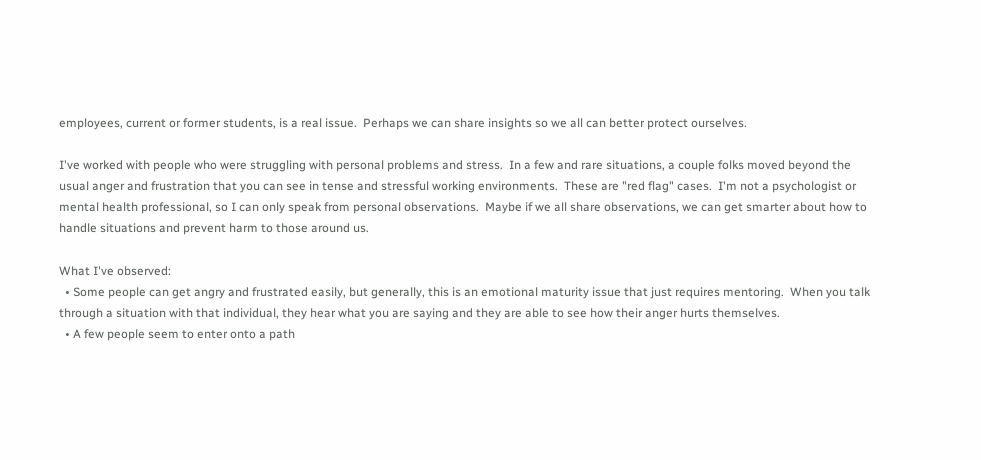employees, current or former students, is a real issue.  Perhaps we can share insights so we all can better protect ourselves.

I've worked with people who were struggling with personal problems and stress.  In a few and rare situations, a couple folks moved beyond the usual anger and frustration that you can see in tense and stressful working environments.  These are "red flag" cases.  I'm not a psychologist or mental health professional, so I can only speak from personal observations.  Maybe if we all share observations, we can get smarter about how to handle situations and prevent harm to those around us.

What I've observed:
  • Some people can get angry and frustrated easily, but generally, this is an emotional maturity issue that just requires mentoring.  When you talk through a situation with that individual, they hear what you are saying and they are able to see how their anger hurts themselves.
  • A few people seem to enter onto a path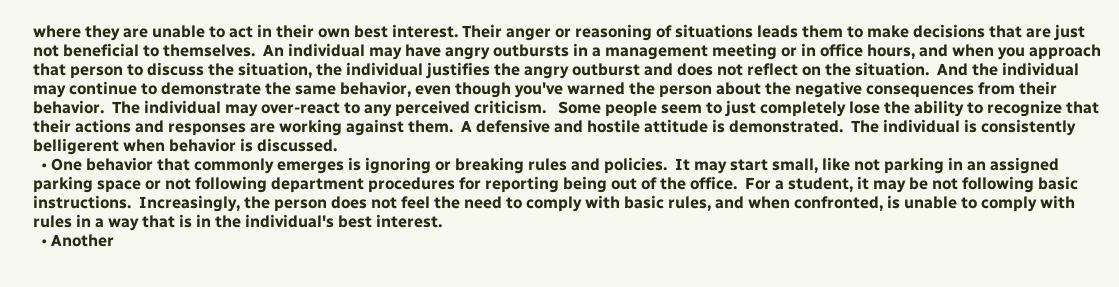where they are unable to act in their own best interest. Their anger or reasoning of situations leads them to make decisions that are just not beneficial to themselves.  An individual may have angry outbursts in a management meeting or in office hours, and when you approach that person to discuss the situation, the individual justifies the angry outburst and does not reflect on the situation.  And the individual may continue to demonstrate the same behavior, even though you've warned the person about the negative consequences from their behavior.  The individual may over-react to any perceived criticism.   Some people seem to just completely lose the ability to recognize that their actions and responses are working against them.  A defensive and hostile attitude is demonstrated.  The individual is consistently belligerent when behavior is discussed.
  • One behavior that commonly emerges is ignoring or breaking rules and policies.  It may start small, like not parking in an assigned parking space or not following department procedures for reporting being out of the office.  For a student, it may be not following basic instructions.  Increasingly, the person does not feel the need to comply with basic rules, and when confronted, is unable to comply with rules in a way that is in the individual's best interest.
  • Another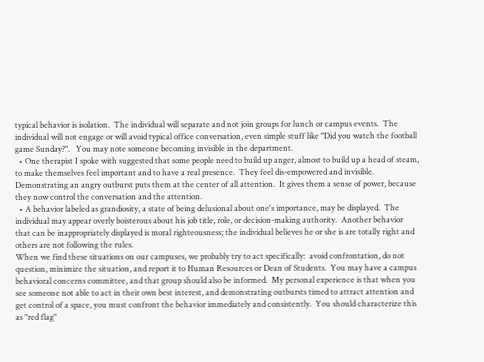typical behavior is isolation.  The individual will separate and not join groups for lunch or campus events.  The individual will not engage or will avoid typical office conversation, even simple stuff like "Did you watch the football game Sunday?".   You may note someone becoming invisible in the department.
  • One therapist I spoke with suggested that some people need to build up anger, almost to build up a head of steam, to make themselves feel important and to have a real presence.  They feel dis-empowered and invisible.  Demonstrating an angry outburst puts them at the center of all attention.  It gives them a sense of power, because they now control the conversation and the attention.
  • A behavior labeled as grandiosity, a state of being delusional about one's importance, may be displayed.  The individual may appear overly boisterous about his job title, role, or decision-making authority.  Another behavior that can be inappropriately displayed is moral righteousness; the individual believes he or she is are totally right and others are not following the rules.
When we find these situations on our campuses, we probably try to act specifically:  avoid confrontation, do not question, minimize the situation, and report it to Human Resources or Dean of Students.  You may have a campus behavioral concerns committee, and that group should also be informed.  My personal experience is that when you see someone not able to act in their own best interest, and demonstrating outbursts timed to attract attention and get control of a space, you must confront the behavior immediately and consistently.  You should characterize this as "red flag"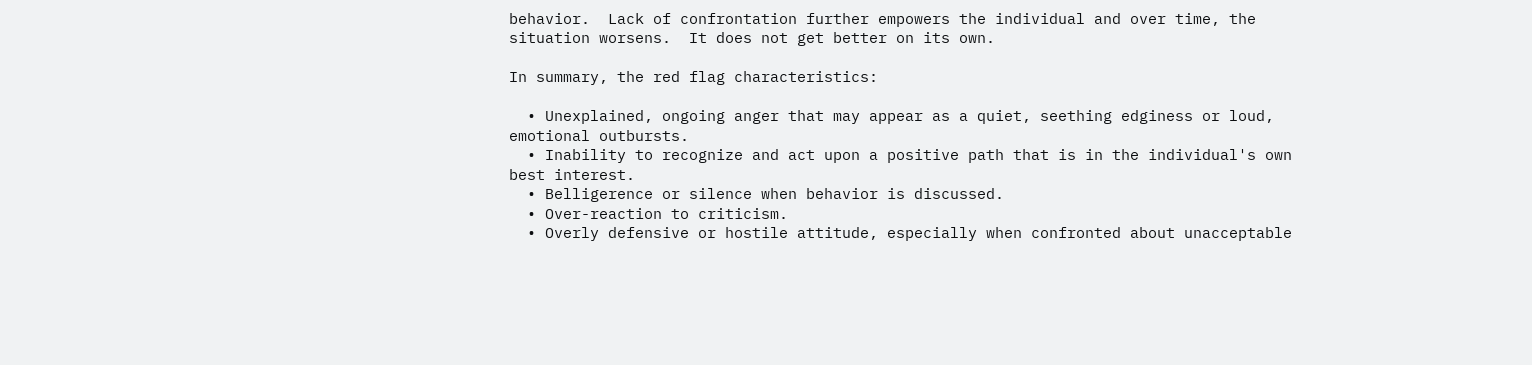behavior.  Lack of confrontation further empowers the individual and over time, the situation worsens.  It does not get better on its own.

In summary, the red flag characteristics:

  • Unexplained, ongoing anger that may appear as a quiet, seething edginess or loud, emotional outbursts.
  • Inability to recognize and act upon a positive path that is in the individual's own best interest.
  • Belligerence or silence when behavior is discussed.
  • Over-reaction to criticism.
  • Overly defensive or hostile attitude, especially when confronted about unacceptable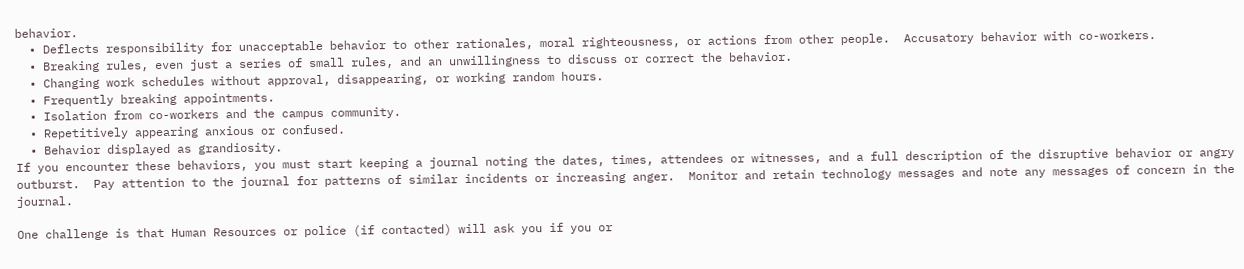behavior.
  • Deflects responsibility for unacceptable behavior to other rationales, moral righteousness, or actions from other people.  Accusatory behavior with co-workers.
  • Breaking rules, even just a series of small rules, and an unwillingness to discuss or correct the behavior.
  • Changing work schedules without approval, disappearing, or working random hours.
  • Frequently breaking appointments.
  • Isolation from co-workers and the campus community.
  • Repetitively appearing anxious or confused.
  • Behavior displayed as grandiosity.
If you encounter these behaviors, you must start keeping a journal noting the dates, times, attendees or witnesses, and a full description of the disruptive behavior or angry outburst.  Pay attention to the journal for patterns of similar incidents or increasing anger.  Monitor and retain technology messages and note any messages of concern in the journal.

One challenge is that Human Resources or police (if contacted) will ask you if you or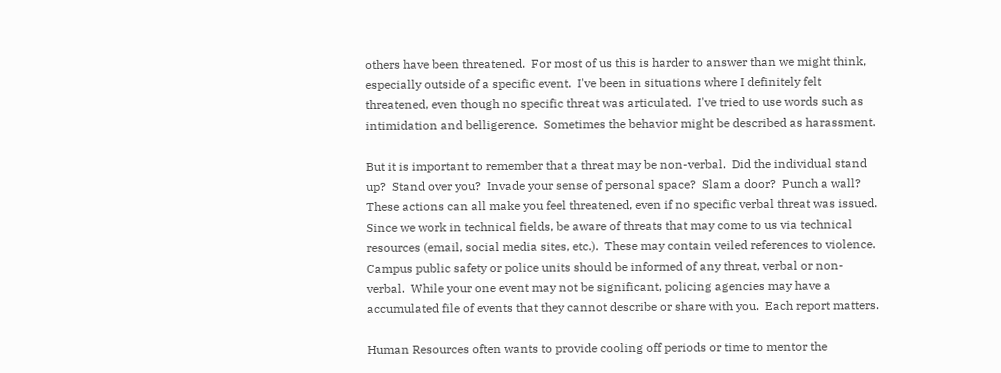others have been threatened.  For most of us this is harder to answer than we might think, especially outside of a specific event.  I've been in situations where I definitely felt threatened, even though no specific threat was articulated.  I've tried to use words such as intimidation and belligerence.  Sometimes the behavior might be described as harassment.

But it is important to remember that a threat may be non-verbal.  Did the individual stand up?  Stand over you?  Invade your sense of personal space?  Slam a door?  Punch a wall?  These actions can all make you feel threatened, even if no specific verbal threat was issued.  Since we work in technical fields, be aware of threats that may come to us via technical resources (email, social media sites, etc.).  These may contain veiled references to violence.  Campus public safety or police units should be informed of any threat, verbal or non-verbal.  While your one event may not be significant, policing agencies may have a accumulated file of events that they cannot describe or share with you.  Each report matters.

Human Resources often wants to provide cooling off periods or time to mentor the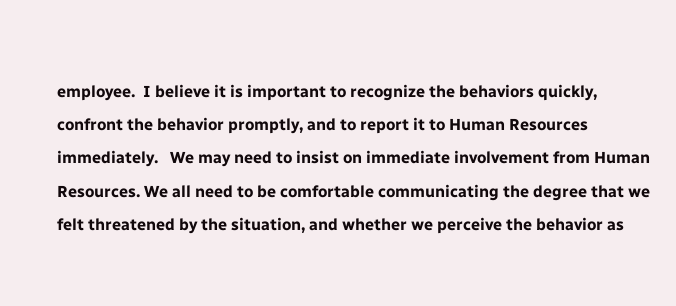employee.  I believe it is important to recognize the behaviors quickly, confront the behavior promptly, and to report it to Human Resources immediately.   We may need to insist on immediate involvement from Human Resources. We all need to be comfortable communicating the degree that we felt threatened by the situation, and whether we perceive the behavior as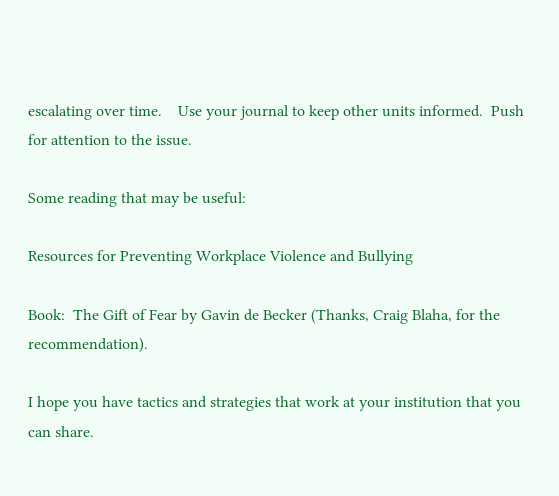escalating over time.    Use your journal to keep other units informed.  Push for attention to the issue.

Some reading that may be useful:

Resources for Preventing Workplace Violence and Bullying

Book:  The Gift of Fear by Gavin de Becker (Thanks, Craig Blaha, for the recommendation).

I hope you have tactics and strategies that work at your institution that you can share.